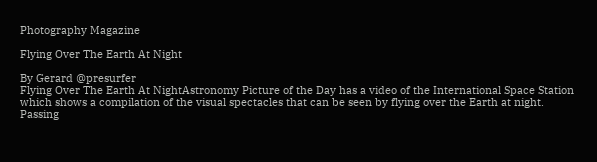Photography Magazine

Flying Over The Earth At Night

By Gerard @presurfer
Flying Over The Earth At NightAstronomy Picture of the Day has a video of the International Space Station which shows a compilation of the visual spectacles that can be seen by flying over the Earth at night. Passing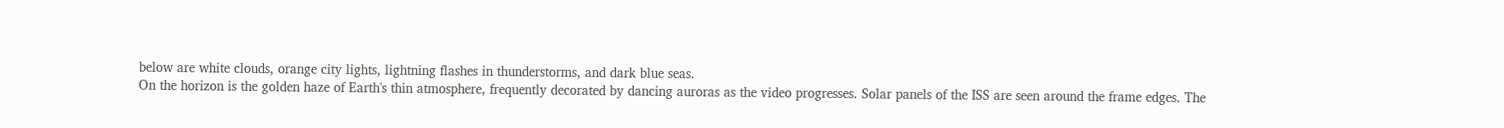below are white clouds, orange city lights, lightning flashes in thunderstorms, and dark blue seas.
On the horizon is the golden haze of Earth's thin atmosphere, frequently decorated by dancing auroras as the video progresses. Solar panels of the ISS are seen around the frame edges. The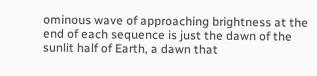ominous wave of approaching brightness at the end of each sequence is just the dawn of the sunlit half of Earth, a dawn that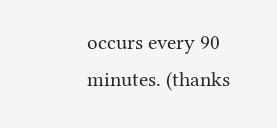occurs every 90 minutes. (thanks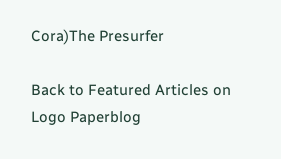Cora)The Presurfer

Back to Featured Articles on Logo Paperblog